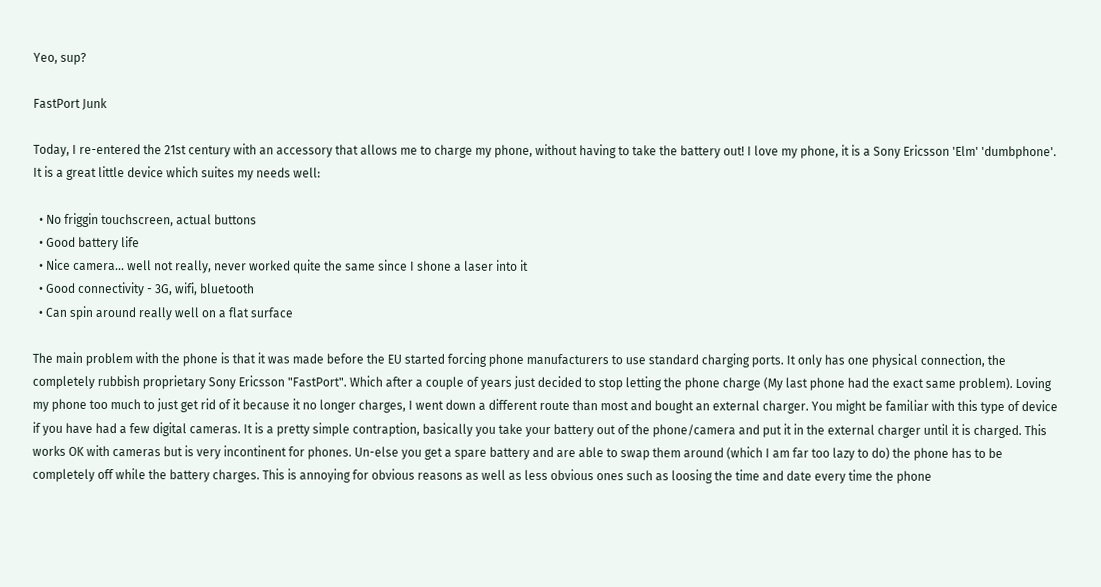Yeo, sup?

FastPort Junk

Today, I re-entered the 21st century with an accessory that allows me to charge my phone, without having to take the battery out! I love my phone, it is a Sony Ericsson 'Elm' 'dumbphone'. It is a great little device which suites my needs well:

  • No friggin touchscreen, actual buttons
  • Good battery life
  • Nice camera... well not really, never worked quite the same since I shone a laser into it
  • Good connectivity - 3G, wifi, bluetooth
  • Can spin around really well on a flat surface

The main problem with the phone is that it was made before the EU started forcing phone manufacturers to use standard charging ports. It only has one physical connection, the completely rubbish proprietary Sony Ericsson "FastPort". Which after a couple of years just decided to stop letting the phone charge (My last phone had the exact same problem). Loving my phone too much to just get rid of it because it no longer charges, I went down a different route than most and bought an external charger. You might be familiar with this type of device if you have had a few digital cameras. It is a pretty simple contraption, basically you take your battery out of the phone/camera and put it in the external charger until it is charged. This works OK with cameras but is very incontinent for phones. Un-else you get a spare battery and are able to swap them around (which I am far too lazy to do) the phone has to be completely off while the battery charges. This is annoying for obvious reasons as well as less obvious ones such as loosing the time and date every time the phone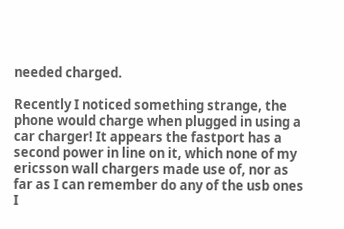needed charged.

Recently I noticed something strange, the phone would charge when plugged in using a car charger! It appears the fastport has a second power in line on it, which none of my ericsson wall chargers made use of, nor as far as I can remember do any of the usb ones I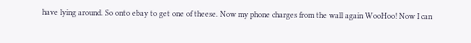have lying around. So onto ebay to get one of theese. Now my phone charges from the wall again WooHoo! Now I can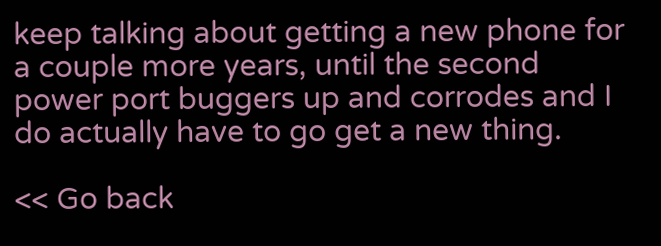keep talking about getting a new phone for a couple more years, until the second power port buggers up and corrodes and I do actually have to go get a new thing.

<< Go back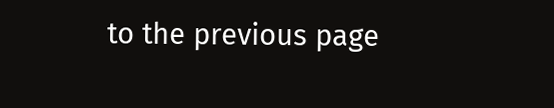to the previous page